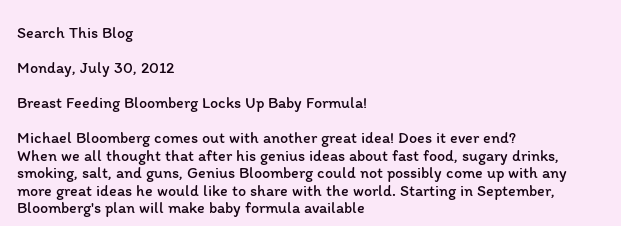Search This Blog

Monday, July 30, 2012

Breast Feeding Bloomberg Locks Up Baby Formula!

Michael Bloomberg comes out with another great idea! Does it ever end?
When we all thought that after his genius ideas about fast food, sugary drinks, smoking, salt, and guns, Genius Bloomberg could not possibly come up with any more great ideas he would like to share with the world. Starting in September, Bloomberg's plan will make baby formula available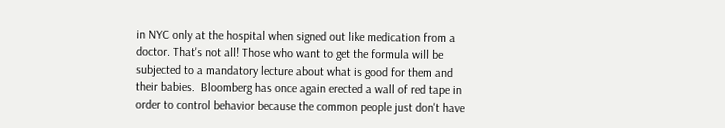in NYC only at the hospital when signed out like medication from a doctor. That's not all! Those who want to get the formula will be subjected to a mandatory lecture about what is good for them and their babies.  Bloomberg has once again erected a wall of red tape in order to control behavior because the common people just don't have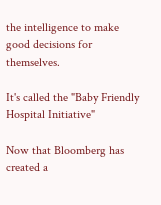the intelligence to make good decisions for themselves.

It's called the "Baby Friendly Hospital Initiative"

Now that Bloomberg has created a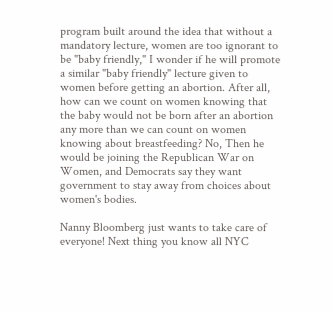program built around the idea that without a mandatory lecture, women are too ignorant to be "baby friendly," I wonder if he will promote a similar "baby friendly" lecture given to women before getting an abortion. After all, how can we count on women knowing that the baby would not be born after an abortion any more than we can count on women knowing about breastfeeding? No, Then he would be joining the Republican War on Women, and Democrats say they want government to stay away from choices about women's bodies.

Nanny Bloomberg just wants to take care of everyone! Next thing you know all NYC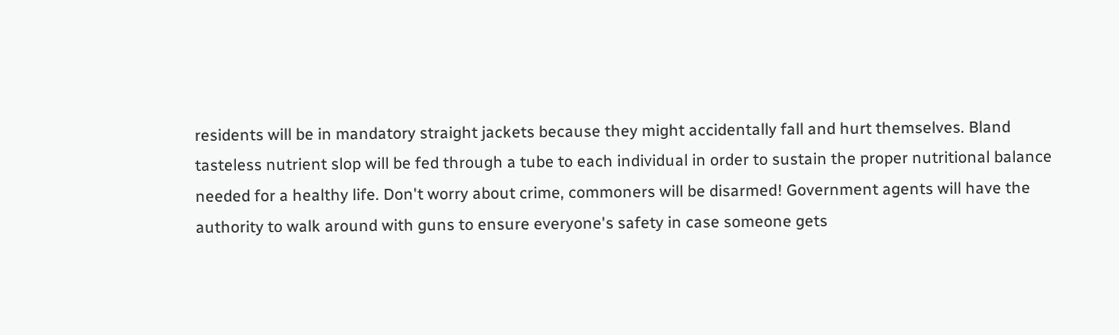residents will be in mandatory straight jackets because they might accidentally fall and hurt themselves. Bland tasteless nutrient slop will be fed through a tube to each individual in order to sustain the proper nutritional balance needed for a healthy life. Don't worry about crime, commoners will be disarmed! Government agents will have the authority to walk around with guns to ensure everyone's safety in case someone gets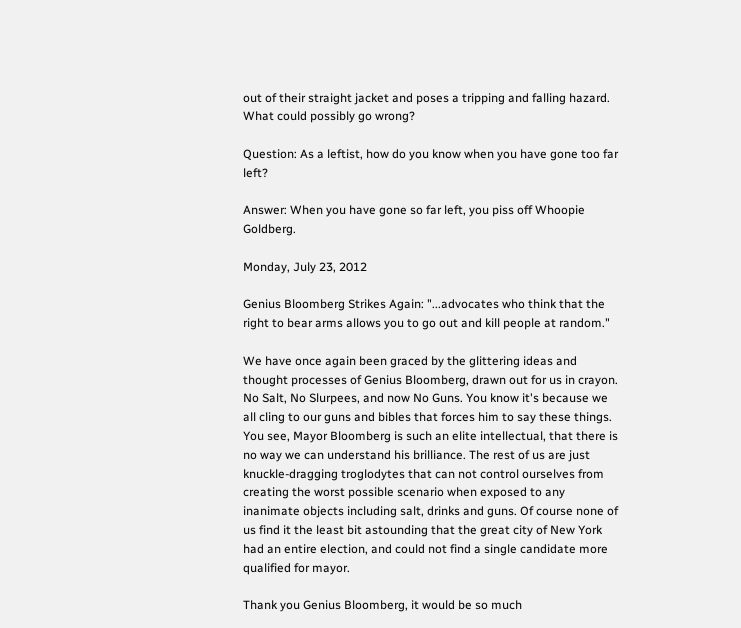out of their straight jacket and poses a tripping and falling hazard. What could possibly go wrong?

Question: As a leftist, how do you know when you have gone too far left?

Answer: When you have gone so far left, you piss off Whoopie Goldberg.

Monday, July 23, 2012

Genius Bloomberg Strikes Again: "...advocates who think that the right to bear arms allows you to go out and kill people at random."

We have once again been graced by the glittering ideas and thought processes of Genius Bloomberg, drawn out for us in crayon. No Salt, No Slurpees, and now No Guns. You know it's because we all cling to our guns and bibles that forces him to say these things. You see, Mayor Bloomberg is such an elite intellectual, that there is no way we can understand his brilliance. The rest of us are just knuckle-dragging troglodytes that can not control ourselves from creating the worst possible scenario when exposed to any inanimate objects including salt, drinks and guns. Of course none of us find it the least bit astounding that the great city of New York had an entire election, and could not find a single candidate more qualified for mayor.

Thank you Genius Bloomberg, it would be so much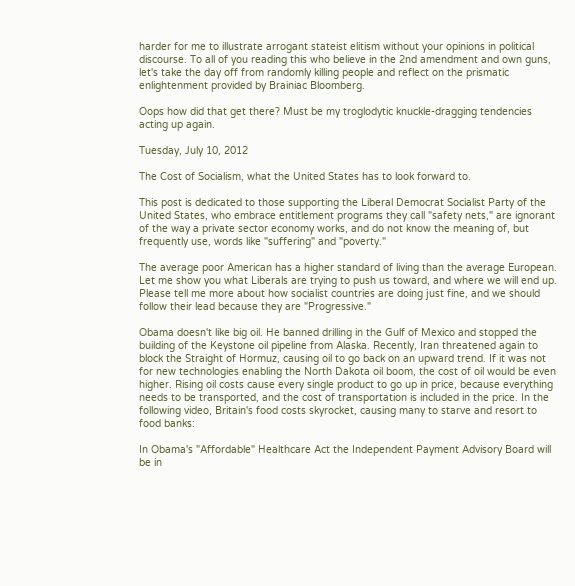harder for me to illustrate arrogant stateist elitism without your opinions in political discourse. To all of you reading this who believe in the 2nd amendment and own guns, let's take the day off from randomly killing people and reflect on the prismatic enlightenment provided by Brainiac Bloomberg.

Oops how did that get there? Must be my troglodytic knuckle-dragging tendencies acting up again.

Tuesday, July 10, 2012

The Cost of Socialism, what the United States has to look forward to.

This post is dedicated to those supporting the Liberal Democrat Socialist Party of the United States, who embrace entitlement programs they call "safety nets," are ignorant of the way a private sector economy works, and do not know the meaning of, but frequently use, words like "suffering" and "poverty."

The average poor American has a higher standard of living than the average European. Let me show you what Liberals are trying to push us toward, and where we will end up. Please tell me more about how socialist countries are doing just fine, and we should follow their lead because they are "Progressive."

Obama doesn't like big oil. He banned drilling in the Gulf of Mexico and stopped the building of the Keystone oil pipeline from Alaska. Recently, Iran threatened again to block the Straight of Hormuz, causing oil to go back on an upward trend. If it was not for new technologies enabling the North Dakota oil boom, the cost of oil would be even higher. Rising oil costs cause every single product to go up in price, because everything needs to be transported, and the cost of transportation is included in the price. In the following video, Britain's food costs skyrocket, causing many to starve and resort to food banks:

In Obama's "Affordable" Healthcare Act the Independent Payment Advisory Board will be in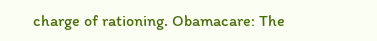charge of rationing. Obamacare: The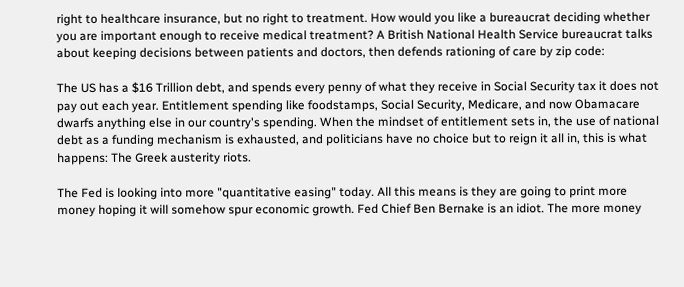right to healthcare insurance, but no right to treatment. How would you like a bureaucrat deciding whether you are important enough to receive medical treatment? A British National Health Service bureaucrat talks about keeping decisions between patients and doctors, then defends rationing of care by zip code:

The US has a $16 Trillion debt, and spends every penny of what they receive in Social Security tax it does not pay out each year. Entitlement spending like foodstamps, Social Security, Medicare, and now Obamacare dwarfs anything else in our country's spending. When the mindset of entitlement sets in, the use of national debt as a funding mechanism is exhausted, and politicians have no choice but to reign it all in, this is what happens: The Greek austerity riots.

The Fed is looking into more "quantitative easing" today. All this means is they are going to print more money hoping it will somehow spur economic growth. Fed Chief Ben Bernake is an idiot. The more money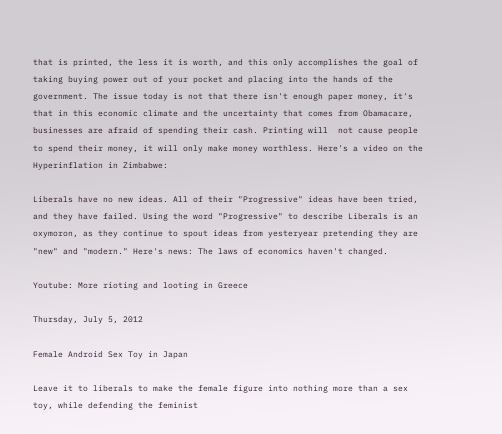that is printed, the less it is worth, and this only accomplishes the goal of taking buying power out of your pocket and placing into the hands of the government. The issue today is not that there isn't enough paper money, it's that in this economic climate and the uncertainty that comes from Obamacare, businesses are afraid of spending their cash. Printing will  not cause people to spend their money, it will only make money worthless. Here's a video on the Hyperinflation in Zimbabwe:

Liberals have no new ideas. All of their "Progressive" ideas have been tried, and they have failed. Using the word "Progressive" to describe Liberals is an oxymoron, as they continue to spout ideas from yesteryear pretending they are "new" and "modern." Here's news: The laws of economics haven't changed.

Youtube: More rioting and looting in Greece

Thursday, July 5, 2012

Female Android Sex Toy in Japan

Leave it to liberals to make the female figure into nothing more than a sex toy, while defending the feminist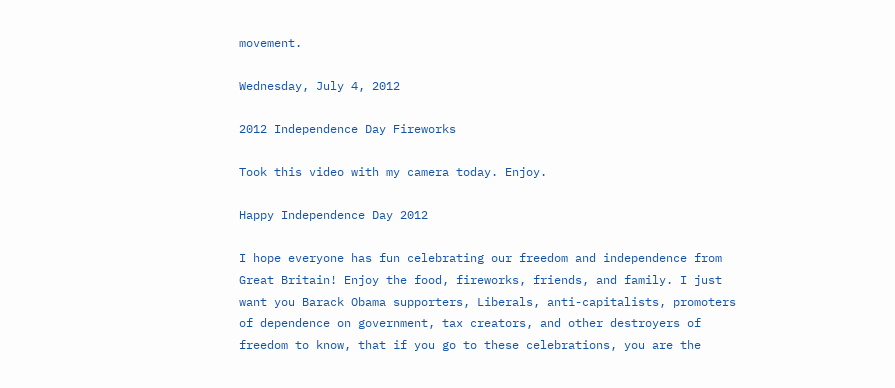movement.

Wednesday, July 4, 2012

2012 Independence Day Fireworks

Took this video with my camera today. Enjoy.

Happy Independence Day 2012

I hope everyone has fun celebrating our freedom and independence from Great Britain! Enjoy the food, fireworks, friends, and family. I just want you Barack Obama supporters, Liberals, anti-capitalists, promoters of dependence on government, tax creators, and other destroyers of freedom to know, that if you go to these celebrations, you are the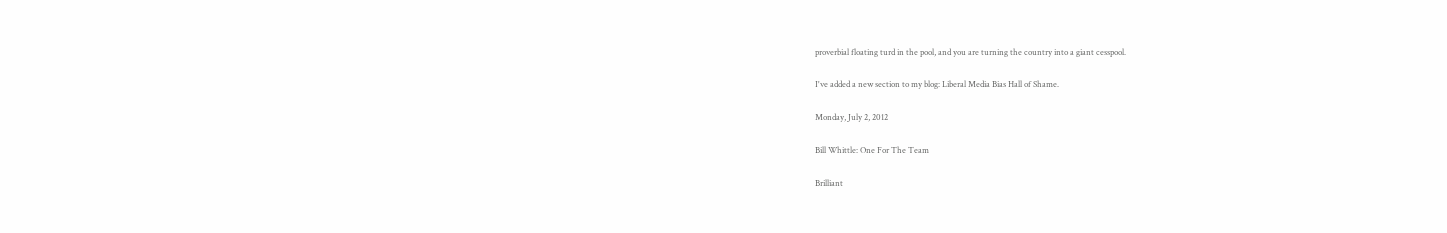proverbial floating turd in the pool, and you are turning the country into a giant cesspool.

I've added a new section to my blog: Liberal Media Bias Hall of Shame.

Monday, July 2, 2012

Bill Whittle: One For The Team

Brilliant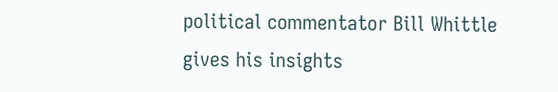political commentator Bill Whittle gives his insights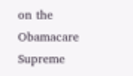on the Obamacare Supreme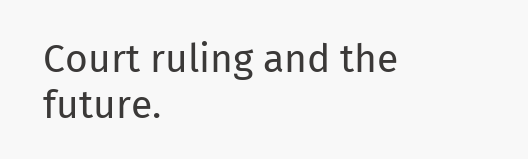Court ruling and the future.